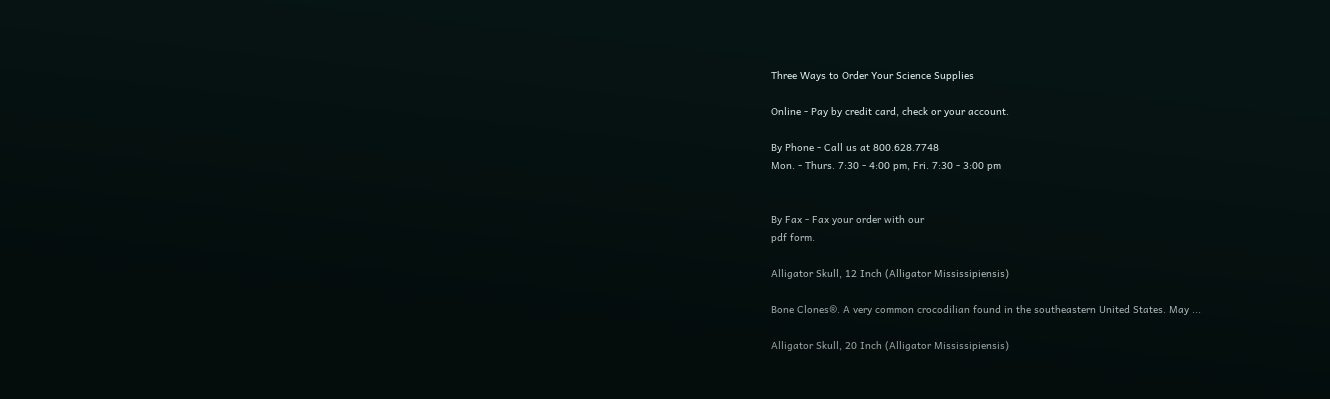Three Ways to Order Your Science Supplies

Online - Pay by credit card, check or your account.

By Phone - Call us at 800.628.7748
Mon. - Thurs. 7:30 - 4:00 pm, Fri. 7:30 - 3:00 pm


By Fax - Fax your order with our
pdf form.

Alligator Skull, 12 Inch (Alligator Mississipiensis)

Bone Clones®. A very common crocodilian found in the southeastern United States. May ...

Alligator Skull, 20 Inch (Alligator Mississipiensis)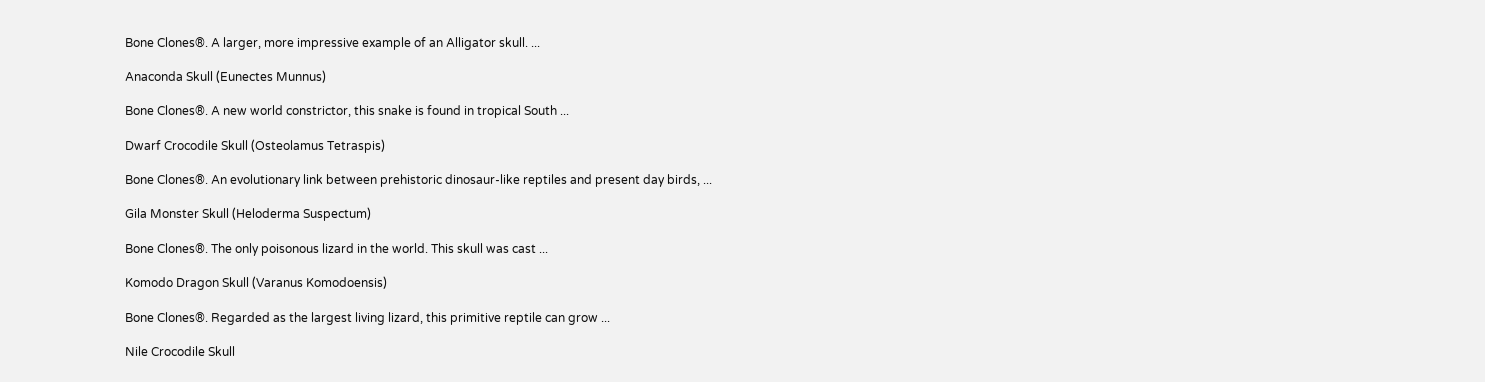Bone Clones®. A larger, more impressive example of an Alligator skull. ...

Anaconda Skull (Eunectes Munnus)

Bone Clones®. A new world constrictor, this snake is found in tropical South ...

Dwarf Crocodile Skull (Osteolamus Tetraspis)

Bone Clones®. An evolutionary link between prehistoric dinosaur-like reptiles and present day birds, ...

Gila Monster Skull (Heloderma Suspectum)

Bone Clones®. The only poisonous lizard in the world. This skull was cast ...

Komodo Dragon Skull (Varanus Komodoensis)

Bone Clones®. Regarded as the largest living lizard, this primitive reptile can grow ...

Nile Crocodile Skull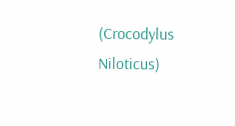(Crocodylus Niloticus)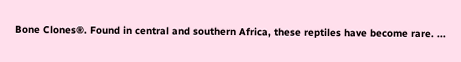Bone Clones®. Found in central and southern Africa, these reptiles have become rare. ...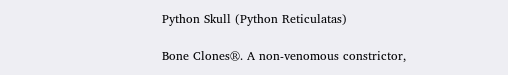Python Skull (Python Reticulatas)

Bone Clones®. A non-venomous constrictor,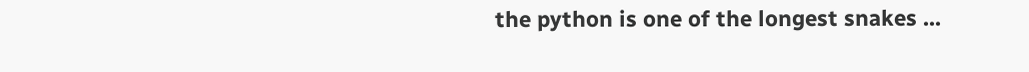the python is one of the longest snakes ...